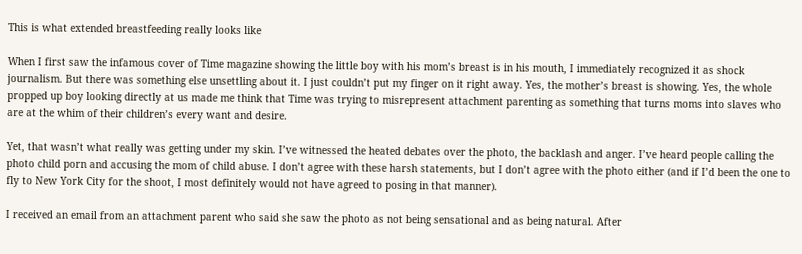This is what extended breastfeeding really looks like

When I first saw the infamous cover of Time magazine showing the little boy with his mom’s breast is in his mouth, I immediately recognized it as shock journalism. But there was something else unsettling about it. I just couldn’t put my finger on it right away. Yes, the mother’s breast is showing. Yes, the whole propped up boy looking directly at us made me think that Time was trying to misrepresent attachment parenting as something that turns moms into slaves who are at the whim of their children’s every want and desire.

Yet, that wasn’t what really was getting under my skin. I’ve witnessed the heated debates over the photo, the backlash and anger. I’ve heard people calling the photo child porn and accusing the mom of child abuse. I don’t agree with these harsh statements, but I don’t agree with the photo either (and if I’d been the one to fly to New York City for the shoot, I most definitely would not have agreed to posing in that manner).

I received an email from an attachment parent who said she saw the photo as not being sensational and as being natural. After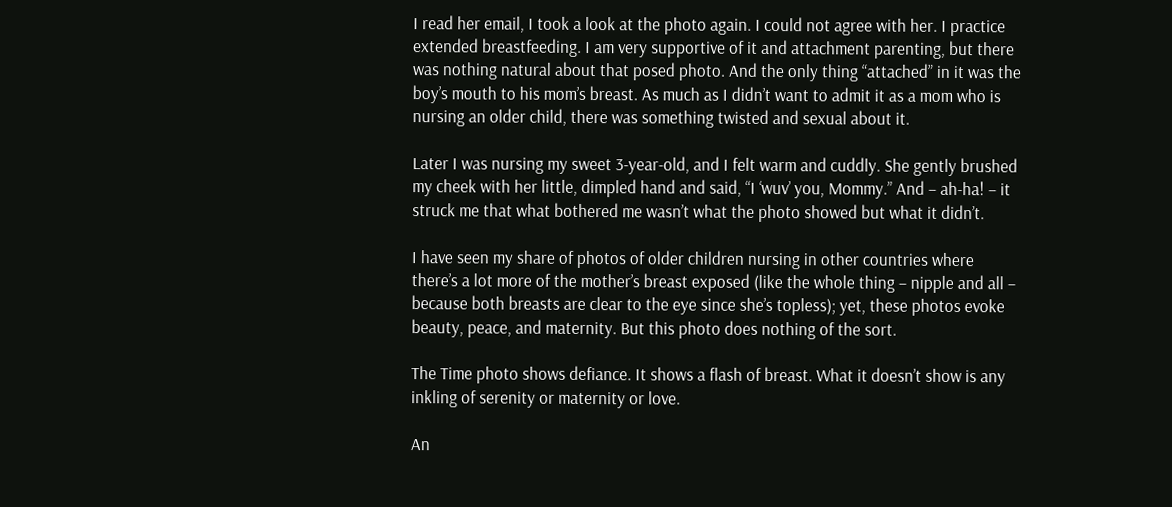I read her email, I took a look at the photo again. I could not agree with her. I practice extended breastfeeding. I am very supportive of it and attachment parenting, but there was nothing natural about that posed photo. And the only thing “attached” in it was the boy’s mouth to his mom’s breast. As much as I didn’t want to admit it as a mom who is nursing an older child, there was something twisted and sexual about it.

Later I was nursing my sweet 3-year-old, and I felt warm and cuddly. She gently brushed my cheek with her little, dimpled hand and said, “I ‘wuv’ you, Mommy.” And – ah-ha! – it struck me that what bothered me wasn’t what the photo showed but what it didn’t.

I have seen my share of photos of older children nursing in other countries where there’s a lot more of the mother’s breast exposed (like the whole thing – nipple and all – because both breasts are clear to the eye since she’s topless); yet, these photos evoke beauty, peace, and maternity. But this photo does nothing of the sort.

The Time photo shows defiance. It shows a flash of breast. What it doesn’t show is any inkling of serenity or maternity or love.

An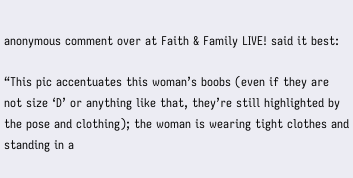anonymous comment over at Faith & Family LIVE! said it best:

“This pic accentuates this woman’s boobs (even if they are not size ‘D’ or anything like that, they’re still highlighted by the pose and clothing); the woman is wearing tight clothes and standing in a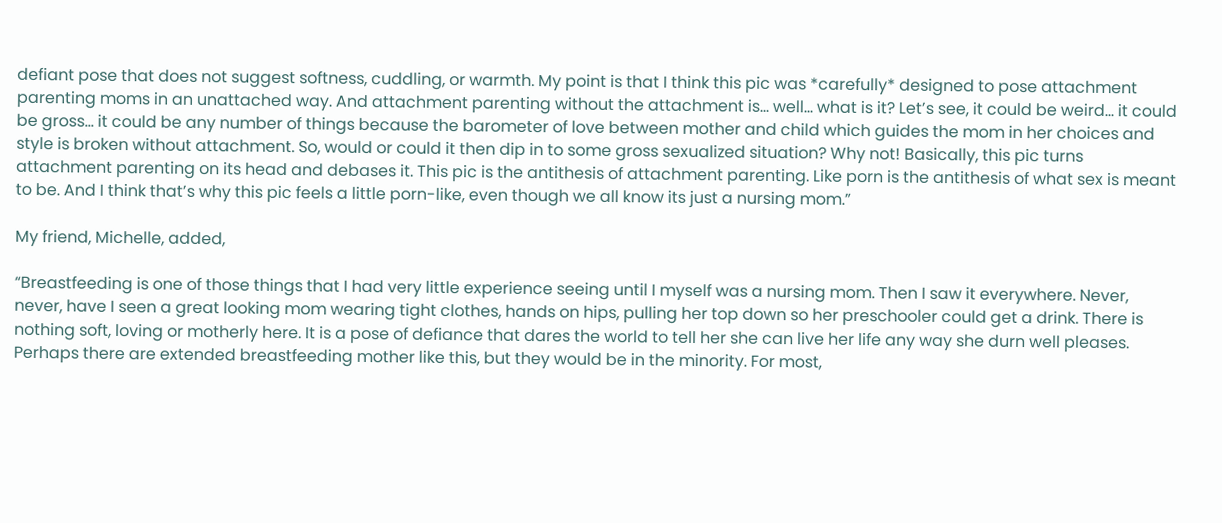defiant pose that does not suggest softness, cuddling, or warmth. My point is that I think this pic was *carefully* designed to pose attachment parenting moms in an unattached way. And attachment parenting without the attachment is… well… what is it? Let’s see, it could be weird… it could be gross… it could be any number of things because the barometer of love between mother and child which guides the mom in her choices and style is broken without attachment. So, would or could it then dip in to some gross sexualized situation? Why not! Basically, this pic turns attachment parenting on its head and debases it. This pic is the antithesis of attachment parenting. Like porn is the antithesis of what sex is meant to be. And I think that’s why this pic feels a little porn-like, even though we all know its just a nursing mom.”

My friend, Michelle, added,

“Breastfeeding is one of those things that I had very little experience seeing until I myself was a nursing mom. Then I saw it everywhere. Never, never, have I seen a great looking mom wearing tight clothes, hands on hips, pulling her top down so her preschooler could get a drink. There is nothing soft, loving or motherly here. It is a pose of defiance that dares the world to tell her she can live her life any way she durn well pleases. Perhaps there are extended breastfeeding mother like this, but they would be in the minority. For most,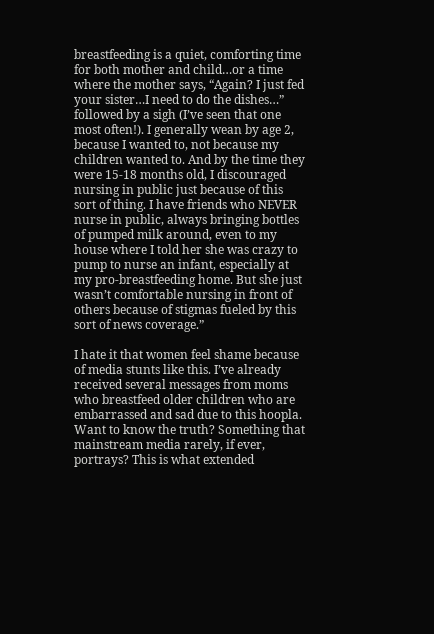breastfeeding is a quiet, comforting time for both mother and child…or a time where the mother says, “Again? I just fed your sister…I need to do the dishes…” followed by a sigh (I’ve seen that one most often!). I generally wean by age 2, because I wanted to, not because my children wanted to. And by the time they were 15-18 months old, I discouraged nursing in public just because of this sort of thing. I have friends who NEVER nurse in public, always bringing bottles of pumped milk around, even to my house where I told her she was crazy to pump to nurse an infant, especially at my pro-breastfeeding home. But she just wasn’t comfortable nursing in front of others because of stigmas fueled by this sort of news coverage.”

I hate it that women feel shame because of media stunts like this. I’ve already received several messages from moms who breastfeed older children who are embarrassed and sad due to this hoopla. Want to know the truth? Something that mainstream media rarely, if ever, portrays? This is what extended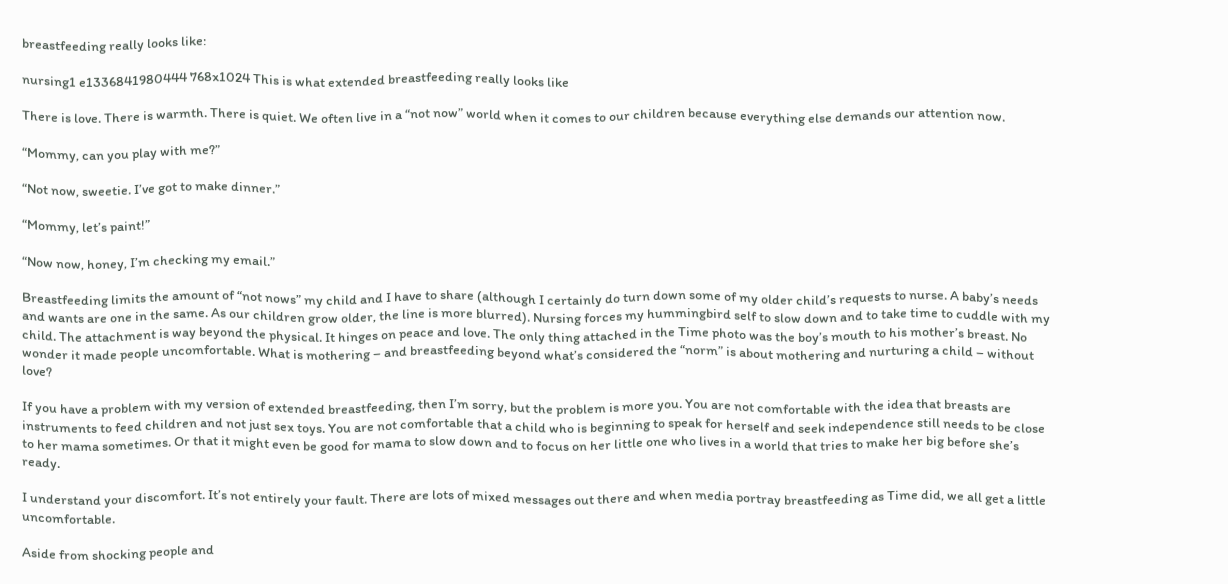breastfeeding really looks like:

nursing1 e1336841980444 768x1024 This is what extended breastfeeding really looks like

There is love. There is warmth. There is quiet. We often live in a “not now” world when it comes to our children because everything else demands our attention now.

“Mommy, can you play with me?”

“Not now, sweetie. I’ve got to make dinner.”

“Mommy, let’s paint!”

“Now now, honey, I’m checking my email.”

Breastfeeding limits the amount of “not nows” my child and I have to share (although I certainly do turn down some of my older child’s requests to nurse. A baby’s needs and wants are one in the same. As our children grow older, the line is more blurred). Nursing forces my hummingbird self to slow down and to take time to cuddle with my child. The attachment is way beyond the physical. It hinges on peace and love. The only thing attached in the Time photo was the boy’s mouth to his mother’s breast. No wonder it made people uncomfortable. What is mothering – and breastfeeding beyond what’s considered the “norm” is about mothering and nurturing a child – without love?

If you have a problem with my version of extended breastfeeding, then I’m sorry, but the problem is more you. You are not comfortable with the idea that breasts are instruments to feed children and not just sex toys. You are not comfortable that a child who is beginning to speak for herself and seek independence still needs to be close to her mama sometimes. Or that it might even be good for mama to slow down and to focus on her little one who lives in a world that tries to make her big before she’s ready.

I understand your discomfort. It’s not entirely your fault. There are lots of mixed messages out there and when media portray breastfeeding as Time did, we all get a little uncomfortable.

Aside from shocking people and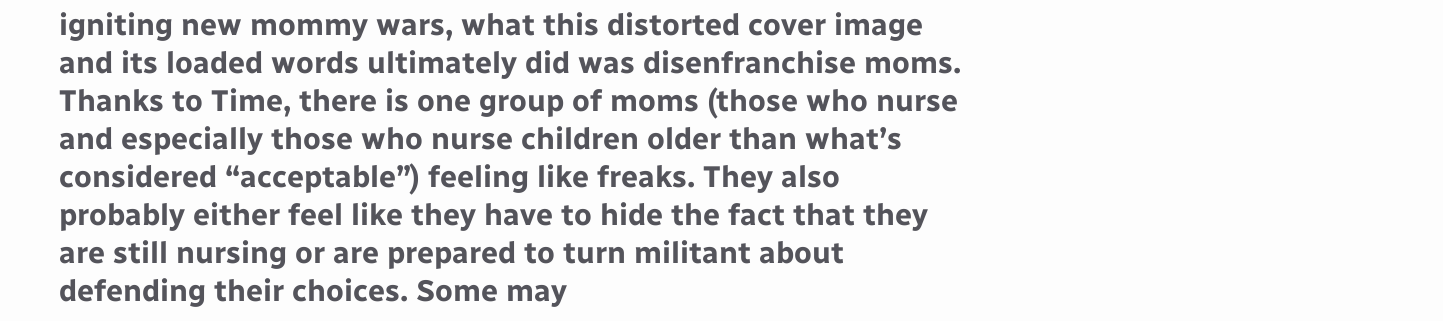igniting new mommy wars, what this distorted cover image and its loaded words ultimately did was disenfranchise moms. Thanks to Time, there is one group of moms (those who nurse and especially those who nurse children older than what’s considered “acceptable”) feeling like freaks. They also probably either feel like they have to hide the fact that they are still nursing or are prepared to turn militant about defending their choices. Some may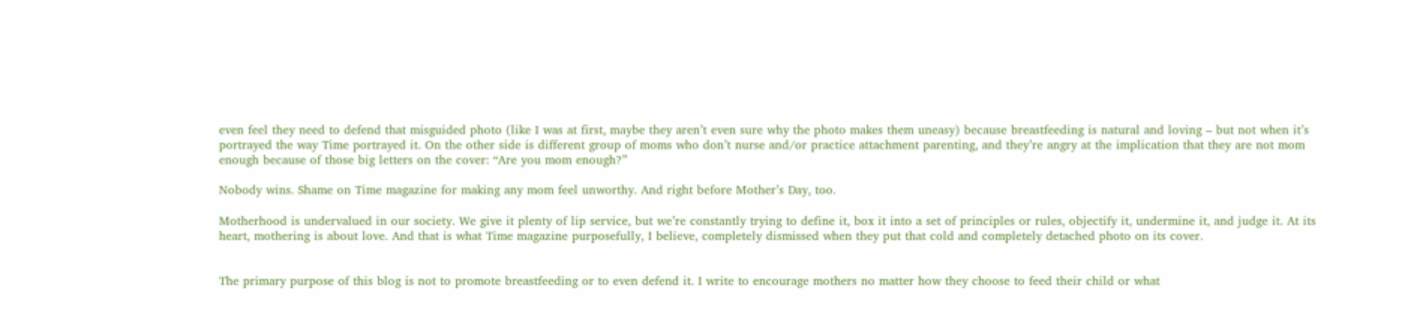even feel they need to defend that misguided photo (like I was at first, maybe they aren’t even sure why the photo makes them uneasy) because breastfeeding is natural and loving – but not when it’s portrayed the way Time portrayed it. On the other side is different group of moms who don’t nurse and/or practice attachment parenting, and they’re angry at the implication that they are not mom enough because of those big letters on the cover: “Are you mom enough?”

Nobody wins. Shame on Time magazine for making any mom feel unworthy. And right before Mother’s Day, too.

Motherhood is undervalued in our society. We give it plenty of lip service, but we’re constantly trying to define it, box it into a set of principles or rules, objectify it, undermine it, and judge it. At its heart, mothering is about love. And that is what Time magazine purposefully, I believe, completely dismissed when they put that cold and completely detached photo on its cover.


The primary purpose of this blog is not to promote breastfeeding or to even defend it. I write to encourage mothers no matter how they choose to feed their child or what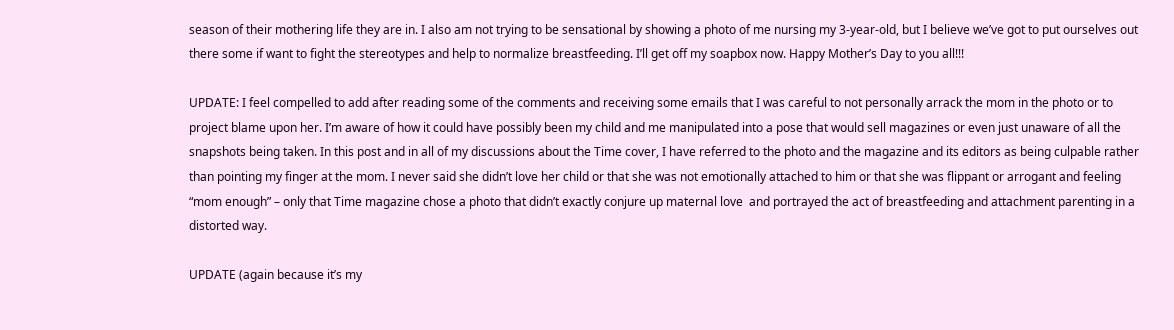season of their mothering life they are in. I also am not trying to be sensational by showing a photo of me nursing my 3-year-old, but I believe we’ve got to put ourselves out there some if want to fight the stereotypes and help to normalize breastfeeding. I’ll get off my soapbox now. Happy Mother’s Day to you all!!!

UPDATE: I feel compelled to add after reading some of the comments and receiving some emails that I was careful to not personally arrack the mom in the photo or to project blame upon her. I’m aware of how it could have possibly been my child and me manipulated into a pose that would sell magazines or even just unaware of all the snapshots being taken. In this post and in all of my discussions about the Time cover, I have referred to the photo and the magazine and its editors as being culpable rather than pointing my finger at the mom. I never said she didn’t love her child or that she was not emotionally attached to him or that she was flippant or arrogant and feeling “mom enough” – only that Time magazine chose a photo that didn’t exactly conjure up maternal love  and portrayed the act of breastfeeding and attachment parenting in a distorted way.

UPDATE (again because it’s my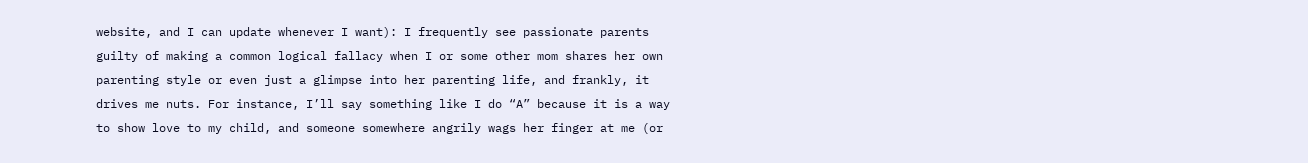website, and I can update whenever I want): I frequently see passionate parents guilty of making a common logical fallacy when I or some other mom shares her own parenting style or even just a glimpse into her parenting life, and frankly, it drives me nuts. For instance, I’ll say something like I do “A” because it is a way to show love to my child, and someone somewhere angrily wags her finger at me (or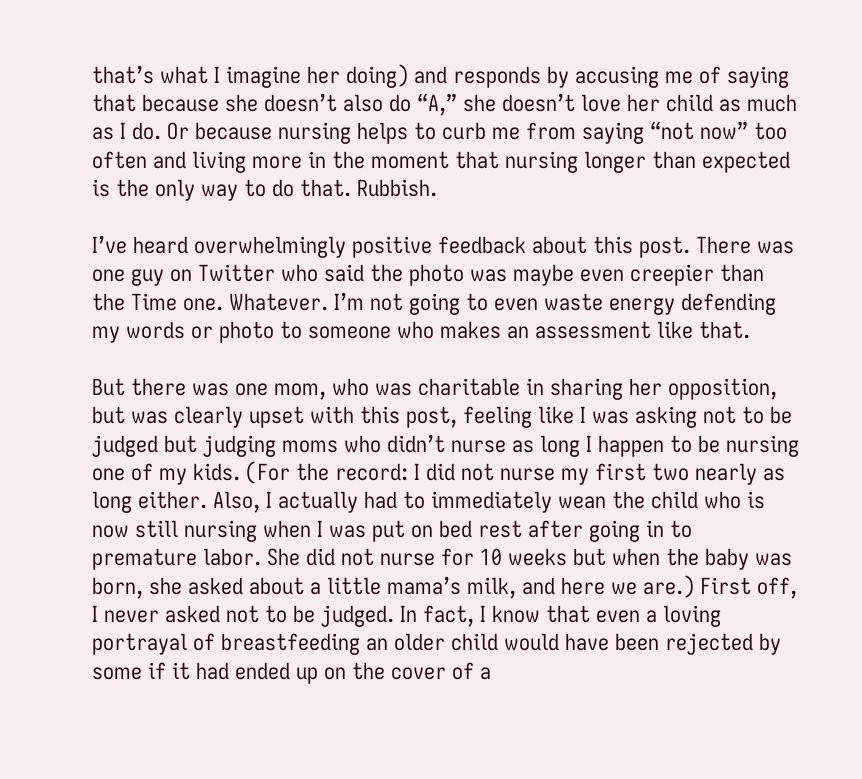that’s what I imagine her doing) and responds by accusing me of saying that because she doesn’t also do “A,” she doesn’t love her child as much as I do. Or because nursing helps to curb me from saying “not now” too often and living more in the moment that nursing longer than expected is the only way to do that. Rubbish.

I’ve heard overwhelmingly positive feedback about this post. There was one guy on Twitter who said the photo was maybe even creepier than the Time one. Whatever. I’m not going to even waste energy defending my words or photo to someone who makes an assessment like that.

But there was one mom, who was charitable in sharing her opposition, but was clearly upset with this post, feeling like I was asking not to be judged but judging moms who didn’t nurse as long I happen to be nursing one of my kids. (For the record: I did not nurse my first two nearly as long either. Also, I actually had to immediately wean the child who is now still nursing when I was put on bed rest after going in to premature labor. She did not nurse for 10 weeks but when the baby was born, she asked about a little mama’s milk, and here we are.) First off, I never asked not to be judged. In fact, I know that even a loving portrayal of breastfeeding an older child would have been rejected by some if it had ended up on the cover of a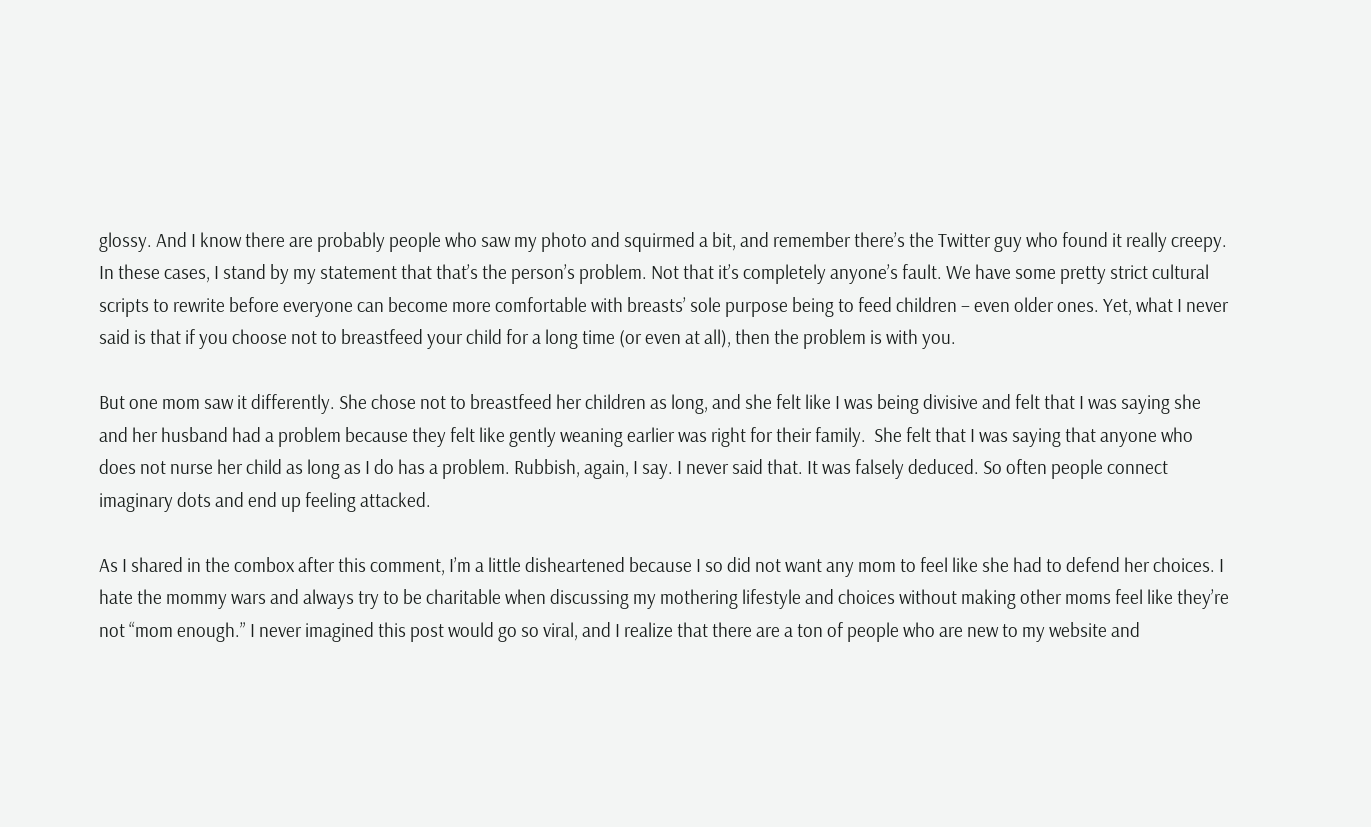glossy. And I know there are probably people who saw my photo and squirmed a bit, and remember there’s the Twitter guy who found it really creepy. In these cases, I stand by my statement that that’s the person’s problem. Not that it’s completely anyone’s fault. We have some pretty strict cultural scripts to rewrite before everyone can become more comfortable with breasts’ sole purpose being to feed children – even older ones. Yet, what I never said is that if you choose not to breastfeed your child for a long time (or even at all), then the problem is with you.

But one mom saw it differently. She chose not to breastfeed her children as long, and she felt like I was being divisive and felt that I was saying she and her husband had a problem because they felt like gently weaning earlier was right for their family.  She felt that I was saying that anyone who does not nurse her child as long as I do has a problem. Rubbish, again, I say. I never said that. It was falsely deduced. So often people connect imaginary dots and end up feeling attacked.

As I shared in the combox after this comment, I’m a little disheartened because I so did not want any mom to feel like she had to defend her choices. I hate the mommy wars and always try to be charitable when discussing my mothering lifestyle and choices without making other moms feel like they’re not “mom enough.” I never imagined this post would go so viral, and I realize that there are a ton of people who are new to my website and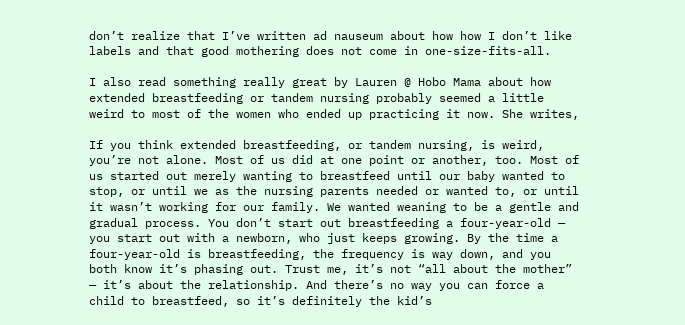don’t realize that I’ve written ad nauseum about how how I don’t like labels and that good mothering does not come in one-size-fits-all.

I also read something really great by Lauren @ Hobo Mama about how extended breastfeeding or tandem nursing probably seemed a little weird to most of the women who ended up practicing it now. She writes,

If you think extended breastfeeding, or tandem nursing, is weird, you’re not alone. Most of us did at one point or another, too. Most of us started out merely wanting to breastfeed until our baby wanted to stop, or until we as the nursing parents needed or wanted to, or until it wasn’t working for our family. We wanted weaning to be a gentle and gradual process. You don’t start out breastfeeding a four-year-old — you start out with a newborn, who just keeps growing. By the time a four-year-old is breastfeeding, the frequency is way down, and you both know it’s phasing out. Trust me, it’s not “all about the mother” — it’s about the relationship. And there’s no way you can force a child to breastfeed, so it’s definitely the kid’s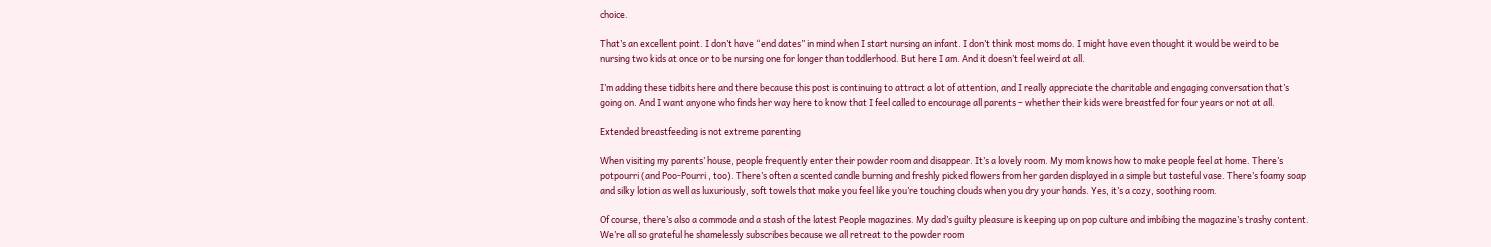choice.

That’s an excellent point. I don’t have “end dates” in mind when I start nursing an infant. I don’t think most moms do. I might have even thought it would be weird to be nursing two kids at once or to be nursing one for longer than toddlerhood. But here I am. And it doesn’t feel weird at all.

I’m adding these tidbits here and there because this post is continuing to attract a lot of attention, and I really appreciate the charitable and engaging conversation that’s going on. And I want anyone who finds her way here to know that I feel called to encourage all parents – whether their kids were breastfed for four years or not at all.

Extended breastfeeding is not extreme parenting

When visiting my parents’ house, people frequently enter their powder room and disappear. It’s a lovely room. My mom knows how to make people feel at home. There’s potpourri (and Poo-Pourri , too). There’s often a scented candle burning and freshly picked flowers from her garden displayed in a simple but tasteful vase. There’s foamy soap and silky lotion as well as luxuriously, soft towels that make you feel like you’re touching clouds when you dry your hands. Yes, it’s a cozy, soothing room.

Of course, there’s also a commode and a stash of the latest People magazines. My dad’s guilty pleasure is keeping up on pop culture and imbibing the magazine’s trashy content. We’re all so grateful he shamelessly subscribes because we all retreat to the powder room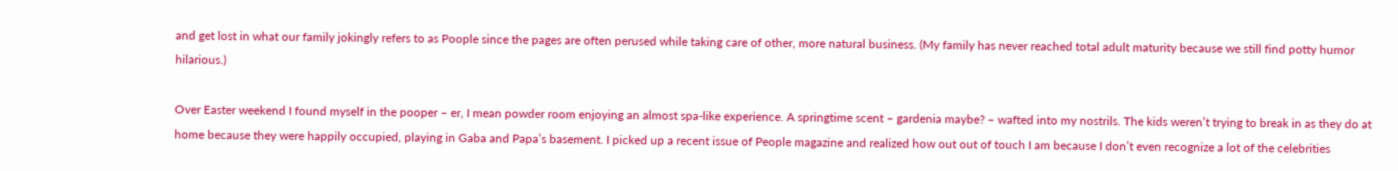and get lost in what our family jokingly refers to as Poople since the pages are often perused while taking care of other, more natural business. (My family has never reached total adult maturity because we still find potty humor hilarious.)

Over Easter weekend I found myself in the pooper – er, I mean powder room enjoying an almost spa-like experience. A springtime scent – gardenia maybe? – wafted into my nostrils. The kids weren’t trying to break in as they do at home because they were happily occupied, playing in Gaba and Papa’s basement. I picked up a recent issue of People magazine and realized how out out of touch I am because I don’t even recognize a lot of the celebrities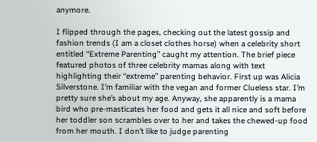anymore.

I flipped through the pages, checking out the latest gossip and fashion trends (I am a closet clothes horse) when a celebrity short entitled “Extreme Parenting” caught my attention. The brief piece featured photos of three celebrity mamas along with text highlighting their “extreme” parenting behavior. First up was Alicia Silverstone. I’m familiar with the vegan and former Clueless star. I’m pretty sure she’s about my age. Anyway, she apparently is a mama bird who pre-masticates her food and gets it all nice and soft before her toddler son scrambles over to her and takes the chewed-up food from her mouth. I don’t like to judge parenting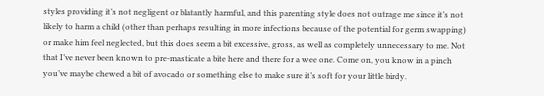styles providing it’s not negligent or blatantly harmful, and this parenting style does not outrage me since it’s not likely to harm a child (other than perhaps resulting in more infections because of the potential for germ swapping) or make him feel neglected, but this does seem a bit excessive, gross, as well as completely unnecessary to me. Not that I’ve never been known to pre-masticate a bite here and there for a wee one. Come on, you know in a pinch you’ve maybe chewed a bit of avocado or something else to make sure it’s soft for your little birdy.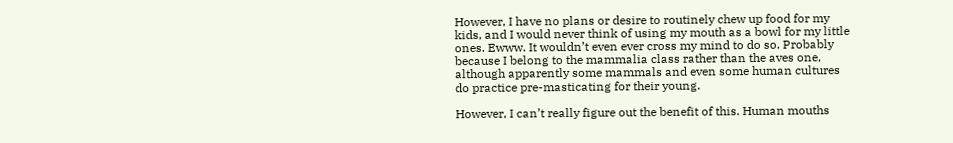However, I have no plans or desire to routinely chew up food for my kids, and I would never think of using my mouth as a bowl for my little ones. Ewww. It wouldn’t even ever cross my mind to do so. Probably because I belong to the mammalia class rather than the aves one, although apparently some mammals and even some human cultures do practice pre-masticating for their young.

However, I can’t really figure out the benefit of this. Human mouths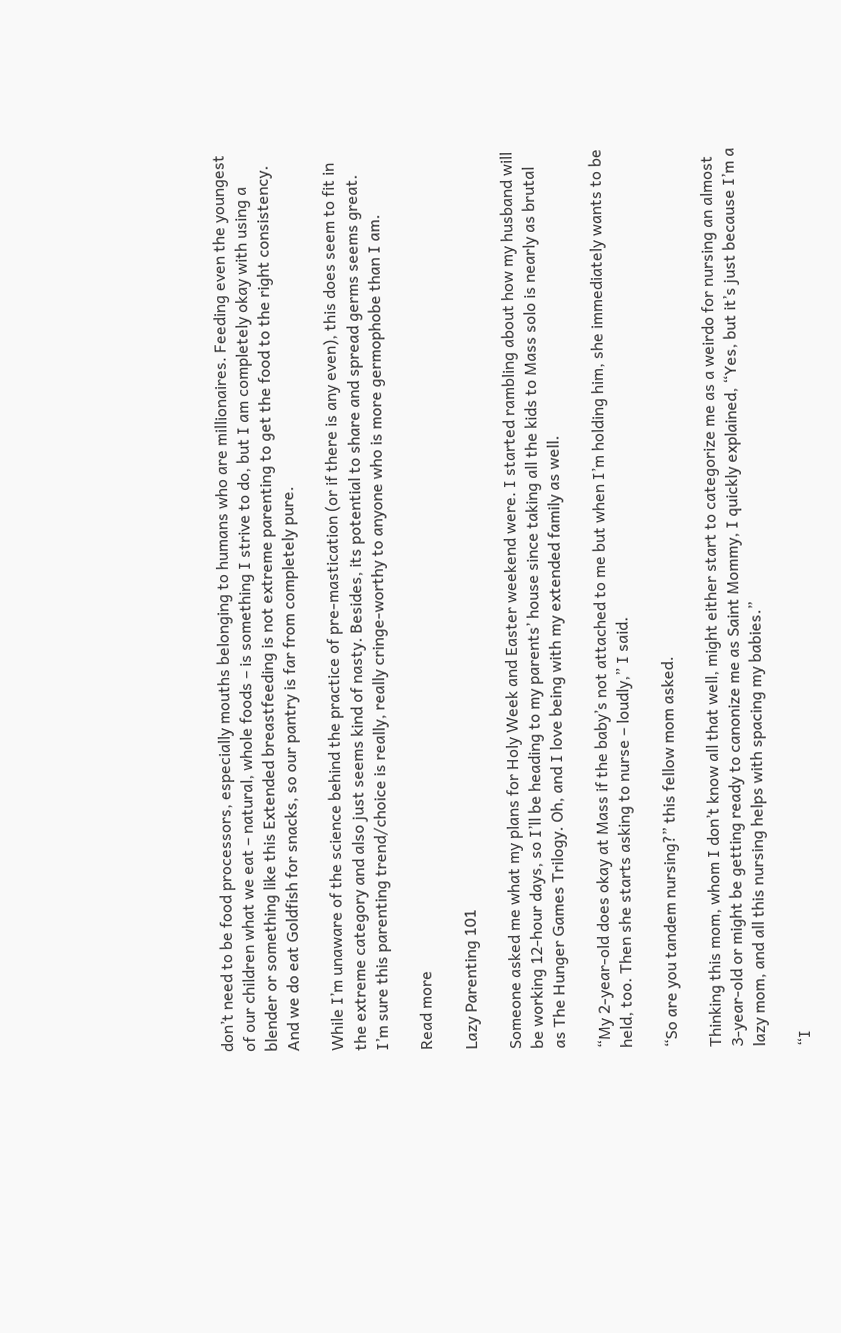don’t need to be food processors, especially mouths belonging to humans who are millionaires. Feeding even the youngest of our children what we eat – natural, whole foods – is something I strive to do, but I am completely okay with using a blender or something like this Extended breastfeeding is not extreme parenting to get the food to the right consistency. And we do eat Goldfish for snacks, so our pantry is far from completely pure.

While I’m unaware of the science behind the practice of pre-mastication (or if there is any even), this does seem to fit in the extreme category and also just seems kind of nasty. Besides, its potential to share and spread germs seems great. I’m sure this parenting trend/choice is really, really cringe-worthy to anyone who is more germophobe than I am.

Read more

Lazy Parenting 101

Someone asked me what my plans for Holy Week and Easter weekend were. I started rambling about how my husband will be working 12-hour days, so I’ll be heading to my parents’ house since taking all the kids to Mass solo is nearly as brutal as The Hunger Games Trilogy. Oh, and I love being with my extended family as well.

“My 2-year-old does okay at Mass if the baby’s not attached to me but when I’m holding him, she immediately wants to be held, too. Then she starts asking to nurse – loudly,” I said.

“So are you tandem nursing?” this fellow mom asked.

Thinking this mom, whom I don’t know all that well, might either start to categorize me as a weirdo for nursing an almost 3-year-old or might be getting ready to canonize me as Saint Mommy, I quickly explained, “Yes, but it’s just because I’m a lazy mom, and all this nursing helps with spacing my babies.”

“I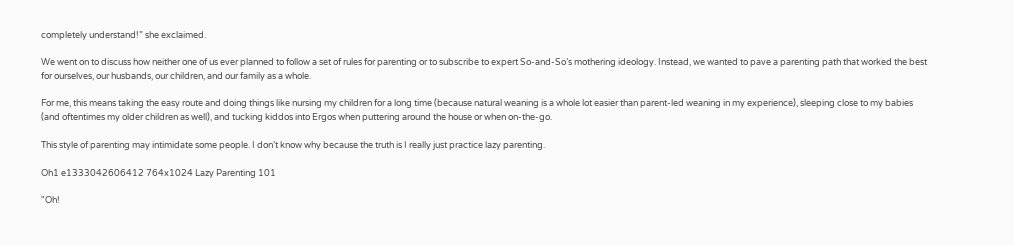completely understand!” she exclaimed.

We went on to discuss how neither one of us ever planned to follow a set of rules for parenting or to subscribe to expert So-and-So’s mothering ideology. Instead, we wanted to pave a parenting path that worked the best for ourselves, our husbands, our children, and our family as a whole.

For me, this means taking the easy route and doing things like nursing my children for a long time (because natural weaning is a whole lot easier than parent-led weaning in my experience), sleeping close to my babies (and oftentimes my older children as well), and tucking kiddos into Ergos when puttering around the house or when on-the-go.

This style of parenting may intimidate some people. I don’t know why because the truth is I really just practice lazy parenting.

Oh1 e1333042606412 764x1024 Lazy Parenting 101

"Oh!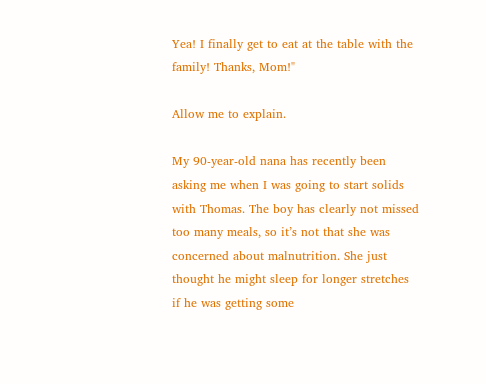Yea! I finally get to eat at the table with the family! Thanks, Mom!"

Allow me to explain.

My 90-year-old nana has recently been asking me when I was going to start solids with Thomas. The boy has clearly not missed too many meals, so it’s not that she was concerned about malnutrition. She just thought he might sleep for longer stretches if he was getting some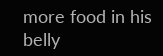more food in his belly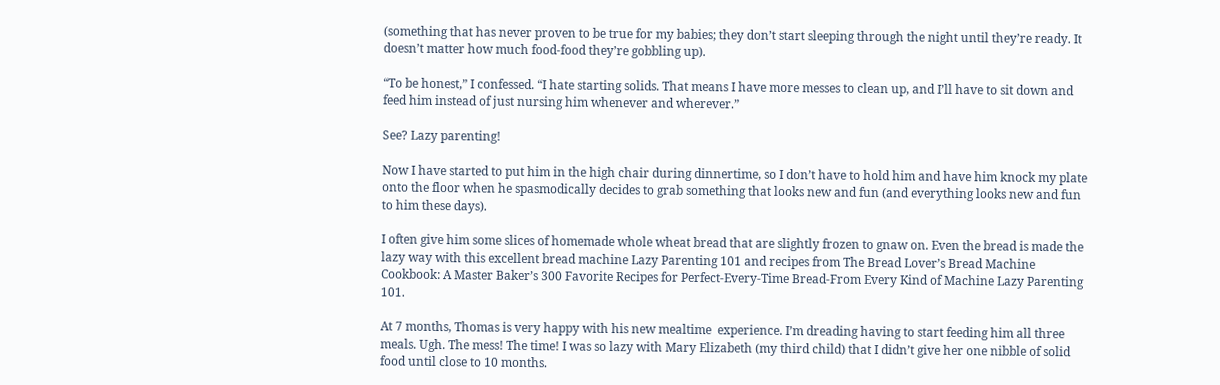(something that has never proven to be true for my babies; they don’t start sleeping through the night until they’re ready. It doesn’t matter how much food-food they’re gobbling up).

“To be honest,” I confessed. “I hate starting solids. That means I have more messes to clean up, and I’ll have to sit down and feed him instead of just nursing him whenever and wherever.”

See? Lazy parenting!

Now I have started to put him in the high chair during dinnertime, so I don’t have to hold him and have him knock my plate onto the floor when he spasmodically decides to grab something that looks new and fun (and everything looks new and fun to him these days).

I often give him some slices of homemade whole wheat bread that are slightly frozen to gnaw on. Even the bread is made the lazy way with this excellent bread machine Lazy Parenting 101 and recipes from The Bread Lover’s Bread Machine Cookbook: A Master Baker’s 300 Favorite Recipes for Perfect-Every-Time Bread-From Every Kind of Machine Lazy Parenting 101.

At 7 months, Thomas is very happy with his new mealtime  experience. I’m dreading having to start feeding him all three meals. Ugh. The mess! The time! I was so lazy with Mary Elizabeth (my third child) that I didn’t give her one nibble of solid food until close to 10 months.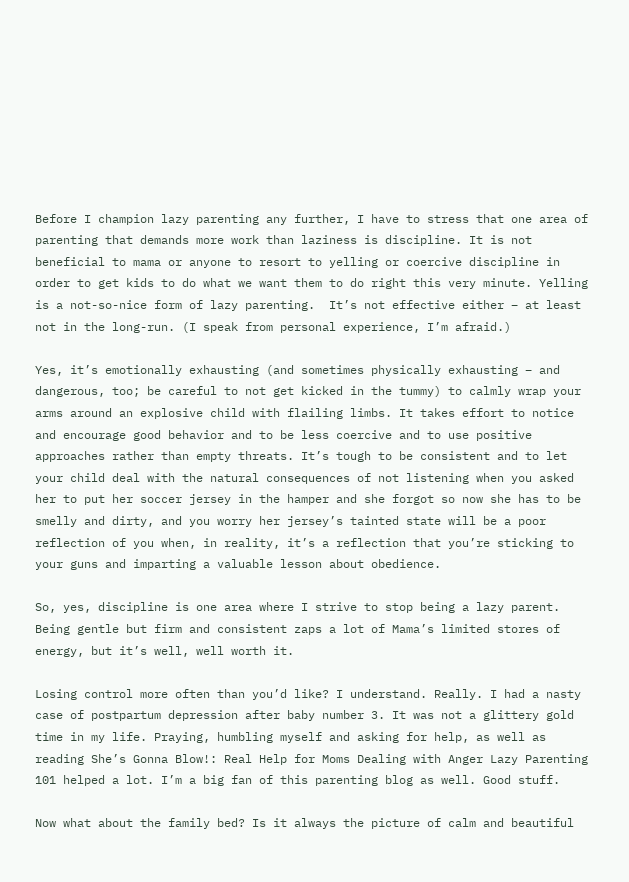Before I champion lazy parenting any further, I have to stress that one area of parenting that demands more work than laziness is discipline. It is not beneficial to mama or anyone to resort to yelling or coercive discipline in order to get kids to do what we want them to do right this very minute. Yelling is a not-so-nice form of lazy parenting.  It’s not effective either – at least not in the long-run. (I speak from personal experience, I’m afraid.)

Yes, it’s emotionally exhausting (and sometimes physically exhausting – and dangerous, too; be careful to not get kicked in the tummy) to calmly wrap your arms around an explosive child with flailing limbs. It takes effort to notice and encourage good behavior and to be less coercive and to use positive approaches rather than empty threats. It’s tough to be consistent and to let your child deal with the natural consequences of not listening when you asked her to put her soccer jersey in the hamper and she forgot so now she has to be smelly and dirty, and you worry her jersey’s tainted state will be a poor reflection of you when, in reality, it’s a reflection that you’re sticking to your guns and imparting a valuable lesson about obedience.

So, yes, discipline is one area where I strive to stop being a lazy parent. Being gentle but firm and consistent zaps a lot of Mama’s limited stores of energy, but it’s well, well worth it.

Losing control more often than you’d like? I understand. Really. I had a nasty case of postpartum depression after baby number 3. It was not a glittery gold time in my life. Praying, humbling myself and asking for help, as well as reading She’s Gonna Blow!: Real Help for Moms Dealing with Anger Lazy Parenting 101 helped a lot. I’m a big fan of this parenting blog as well. Good stuff.

Now what about the family bed? Is it always the picture of calm and beautiful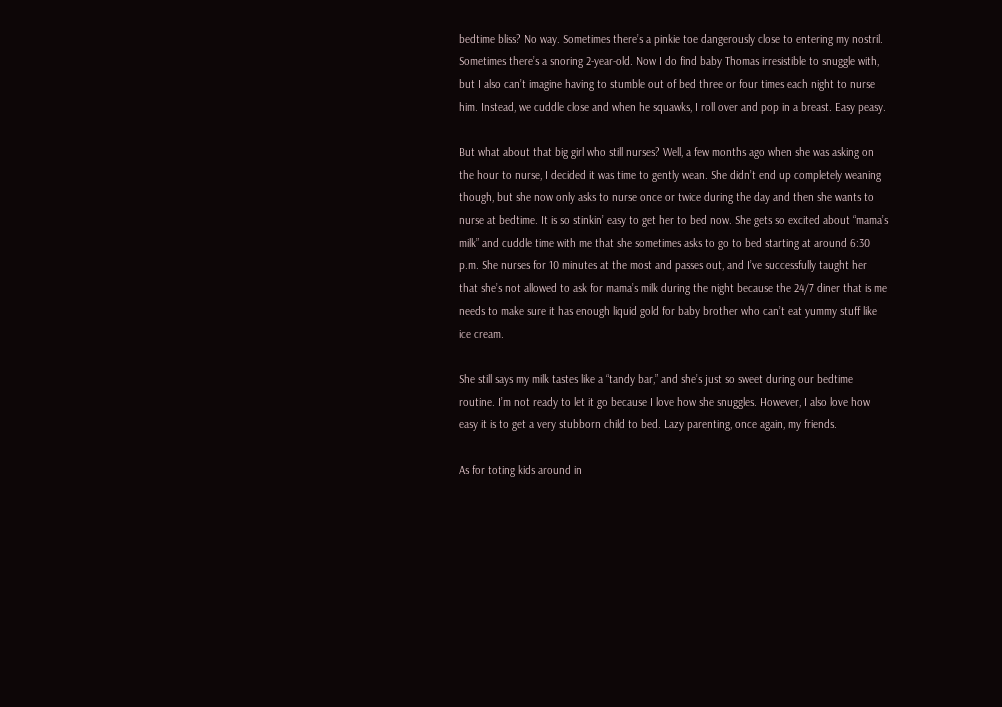bedtime bliss? No way. Sometimes there’s a pinkie toe dangerously close to entering my nostril. Sometimes there’s a snoring 2-year-old. Now I do find baby Thomas irresistible to snuggle with, but I also can’t imagine having to stumble out of bed three or four times each night to nurse him. Instead, we cuddle close and when he squawks, I roll over and pop in a breast. Easy peasy.

But what about that big girl who still nurses? Well, a few months ago when she was asking on the hour to nurse, I decided it was time to gently wean. She didn’t end up completely weaning though, but she now only asks to nurse once or twice during the day and then she wants to nurse at bedtime. It is so stinkin’ easy to get her to bed now. She gets so excited about “mama’s milk” and cuddle time with me that she sometimes asks to go to bed starting at around 6:30 p.m. She nurses for 10 minutes at the most and passes out, and I’ve successfully taught her that she’s not allowed to ask for mama’s milk during the night because the 24/7 diner that is me needs to make sure it has enough liquid gold for baby brother who can’t eat yummy stuff like ice cream.

She still says my milk tastes like a “tandy bar,” and she’s just so sweet during our bedtime routine. I’m not ready to let it go because I love how she snuggles. However, I also love how easy it is to get a very stubborn child to bed. Lazy parenting, once again, my friends.

As for toting kids around in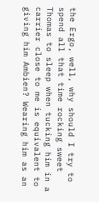the Ergo, well, why should I try to spend all that time rocking sweet Thomas to sleep when tucking him in a carrier close to me is equivalent to giving him Ambien? Wearing him as an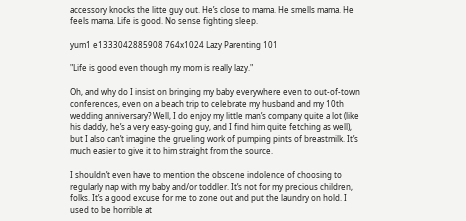accessory knocks the litte guy out. He’s close to mama. He smells mama. He feels mama. Life is good. No sense fighting sleep.

yum1 e1333042885908 764x1024 Lazy Parenting 101

"Life is good even though my mom is really lazy."

Oh, and why do I insist on bringing my baby everywhere even to out-of-town conferences, even on a beach trip to celebrate my husband and my 10th wedding anniversary? Well, I do enjoy my little man’s company quite a lot (like his daddy, he’s a very easy-going guy, and I find him quite fetching as well), but I also can’t imagine the grueling work of pumping pints of breastmilk. It’s much easier to give it to him straight from the source.

I shouldn’t even have to mention the obscene indolence of choosing to regularly nap with my baby and/or toddler. It’s not for my precious children, folks. It’s a good excuse for me to zone out and put the laundry on hold. I used to be horrible at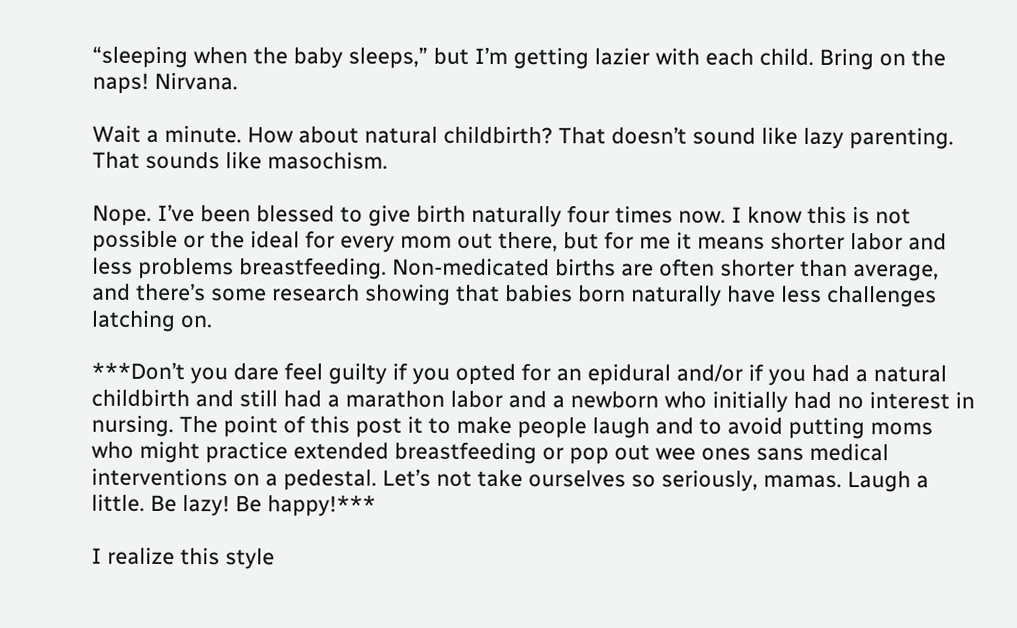“sleeping when the baby sleeps,” but I’m getting lazier with each child. Bring on the naps! Nirvana.

Wait a minute. How about natural childbirth? That doesn’t sound like lazy parenting. That sounds like masochism.

Nope. I’ve been blessed to give birth naturally four times now. I know this is not possible or the ideal for every mom out there, but for me it means shorter labor and less problems breastfeeding. Non-medicated births are often shorter than average, and there’s some research showing that babies born naturally have less challenges latching on.

***Don’t you dare feel guilty if you opted for an epidural and/or if you had a natural childbirth and still had a marathon labor and a newborn who initially had no interest in nursing. The point of this post it to make people laugh and to avoid putting moms who might practice extended breastfeeding or pop out wee ones sans medical interventions on a pedestal. Let’s not take ourselves so seriously, mamas. Laugh a little. Be lazy! Be happy!***

I realize this style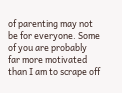of parenting may not be for everyone. Some of you are probably far more motivated than I am to scrape off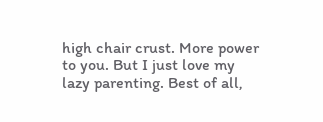high chair crust. More power to you. But I just love my lazy parenting. Best of all,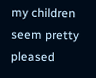my children seem pretty pleased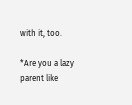with it, too.

*Are you a lazy parent like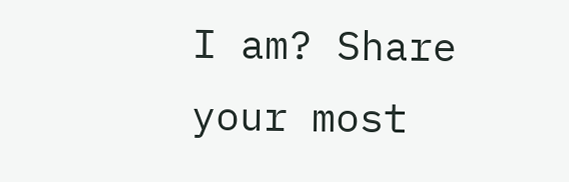I am? Share your most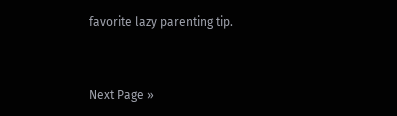favorite lazy parenting tip.


Next Page »